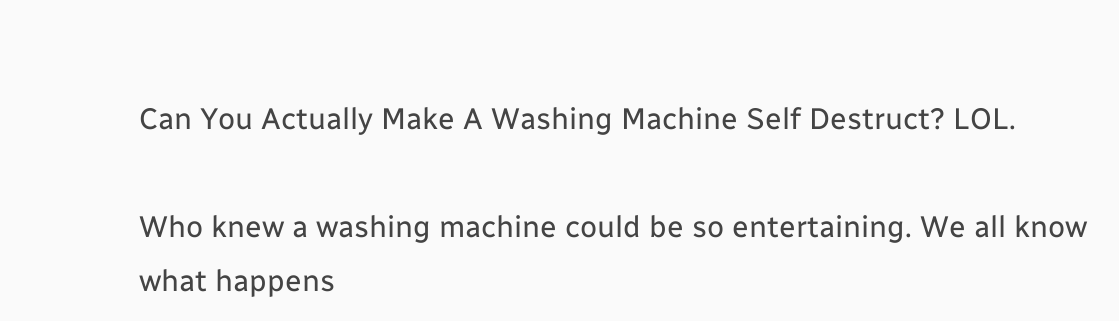Can You Actually Make A Washing Machine Self Destruct? LOL.

Who knew a washing machine could be so entertaining. We all know what happens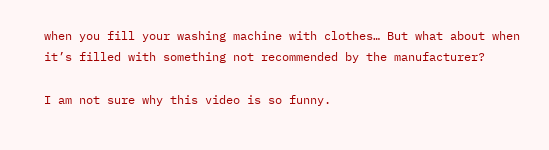when you fill your washing machine with clothes… But what about when it’s filled with something not recommended by the manufacturer?

I am not sure why this video is so funny.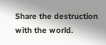Share the destruction with the world.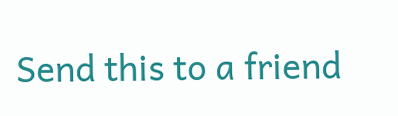Send this to a friend